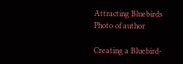Attracting Bluebirds
Photo of author

Creating a Bluebird-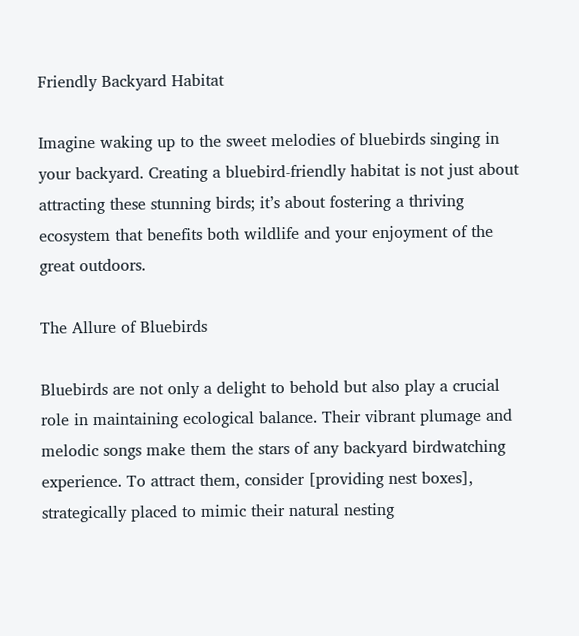Friendly Backyard Habitat

Imagine waking up to the sweet melodies of bluebirds singing in your backyard. Creating a bluebird-friendly habitat is not just about attracting these stunning birds; it’s about fostering a thriving ecosystem that benefits both wildlife and your enjoyment of the great outdoors.

The Allure of Bluebirds

Bluebirds are not only a delight to behold but also play a crucial role in maintaining ecological balance. Their vibrant plumage and melodic songs make them the stars of any backyard birdwatching experience. To attract them, consider [providing nest boxes], strategically placed to mimic their natural nesting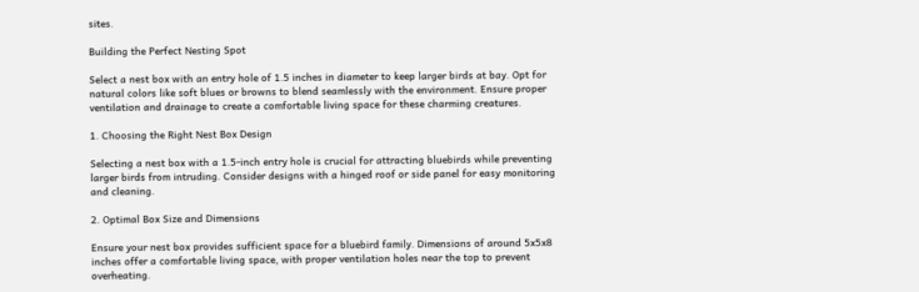sites.

Building the Perfect Nesting Spot

Select a nest box with an entry hole of 1.5 inches in diameter to keep larger birds at bay. Opt for natural colors like soft blues or browns to blend seamlessly with the environment. Ensure proper ventilation and drainage to create a comfortable living space for these charming creatures.

1. Choosing the Right Nest Box Design

Selecting a nest box with a 1.5-inch entry hole is crucial for attracting bluebirds while preventing larger birds from intruding. Consider designs with a hinged roof or side panel for easy monitoring and cleaning.

2. Optimal Box Size and Dimensions

Ensure your nest box provides sufficient space for a bluebird family. Dimensions of around 5x5x8 inches offer a comfortable living space, with proper ventilation holes near the top to prevent overheating.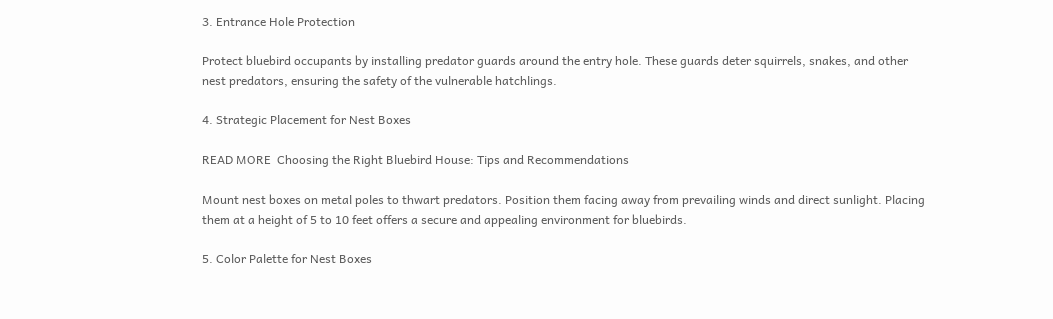3. Entrance Hole Protection

Protect bluebird occupants by installing predator guards around the entry hole. These guards deter squirrels, snakes, and other nest predators, ensuring the safety of the vulnerable hatchlings.

4. Strategic Placement for Nest Boxes

READ MORE  Choosing the Right Bluebird House: Tips and Recommendations

Mount nest boxes on metal poles to thwart predators. Position them facing away from prevailing winds and direct sunlight. Placing them at a height of 5 to 10 feet offers a secure and appealing environment for bluebirds.

5. Color Palette for Nest Boxes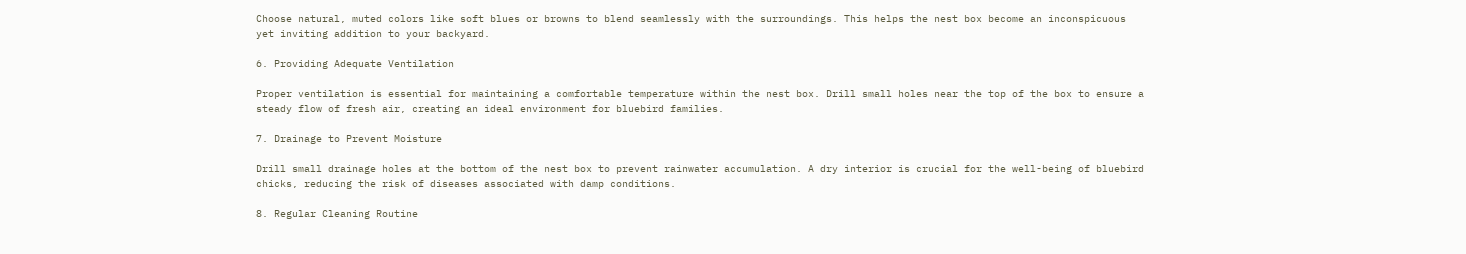Choose natural, muted colors like soft blues or browns to blend seamlessly with the surroundings. This helps the nest box become an inconspicuous yet inviting addition to your backyard.

6. Providing Adequate Ventilation

Proper ventilation is essential for maintaining a comfortable temperature within the nest box. Drill small holes near the top of the box to ensure a steady flow of fresh air, creating an ideal environment for bluebird families.

7. Drainage to Prevent Moisture

Drill small drainage holes at the bottom of the nest box to prevent rainwater accumulation. A dry interior is crucial for the well-being of bluebird chicks, reducing the risk of diseases associated with damp conditions.

8. Regular Cleaning Routine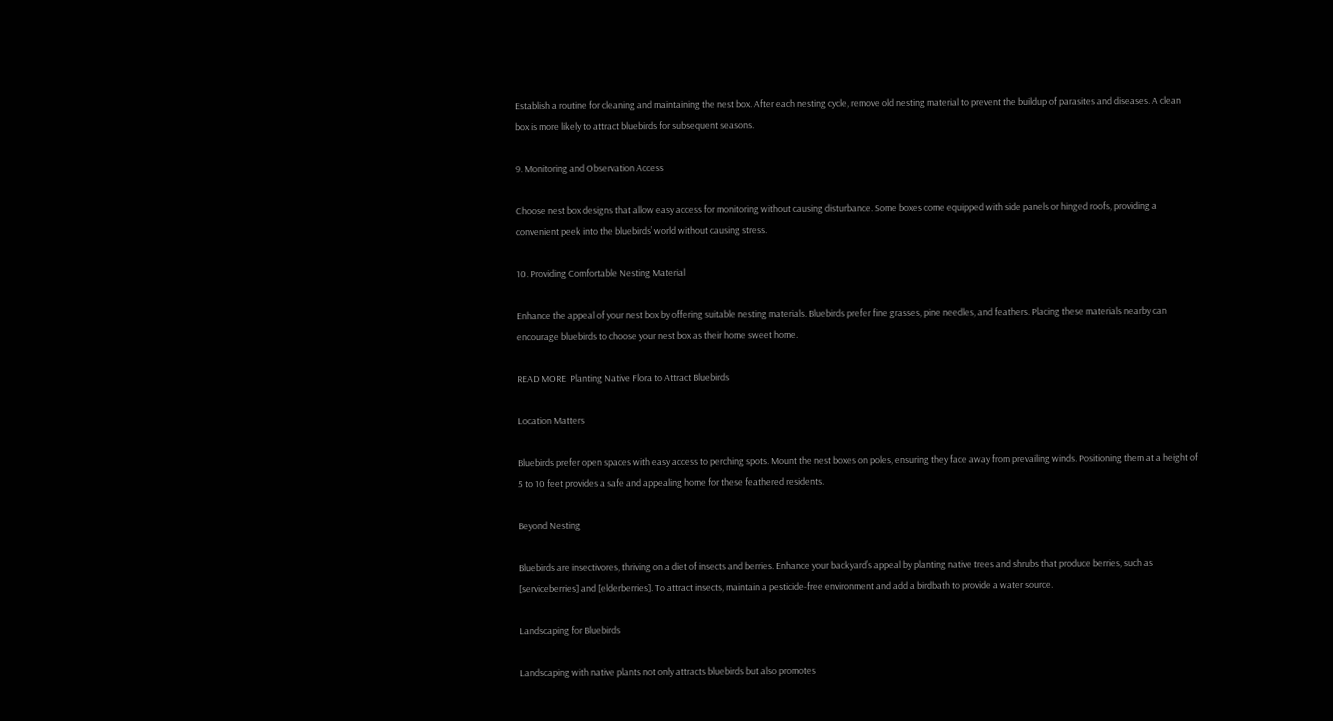Establish a routine for cleaning and maintaining the nest box. After each nesting cycle, remove old nesting material to prevent the buildup of parasites and diseases. A clean box is more likely to attract bluebirds for subsequent seasons.

9. Monitoring and Observation Access

Choose nest box designs that allow easy access for monitoring without causing disturbance. Some boxes come equipped with side panels or hinged roofs, providing a convenient peek into the bluebirds’ world without causing stress.

10. Providing Comfortable Nesting Material

Enhance the appeal of your nest box by offering suitable nesting materials. Bluebirds prefer fine grasses, pine needles, and feathers. Placing these materials nearby can encourage bluebirds to choose your nest box as their home sweet home.

READ MORE  Planting Native Flora to Attract Bluebirds

Location Matters

Bluebirds prefer open spaces with easy access to perching spots. Mount the nest boxes on poles, ensuring they face away from prevailing winds. Positioning them at a height of 5 to 10 feet provides a safe and appealing home for these feathered residents.

Beyond Nesting

Bluebirds are insectivores, thriving on a diet of insects and berries. Enhance your backyard’s appeal by planting native trees and shrubs that produce berries, such as [serviceberries] and [elderberries]. To attract insects, maintain a pesticide-free environment and add a birdbath to provide a water source.

Landscaping for Bluebirds

Landscaping with native plants not only attracts bluebirds but also promotes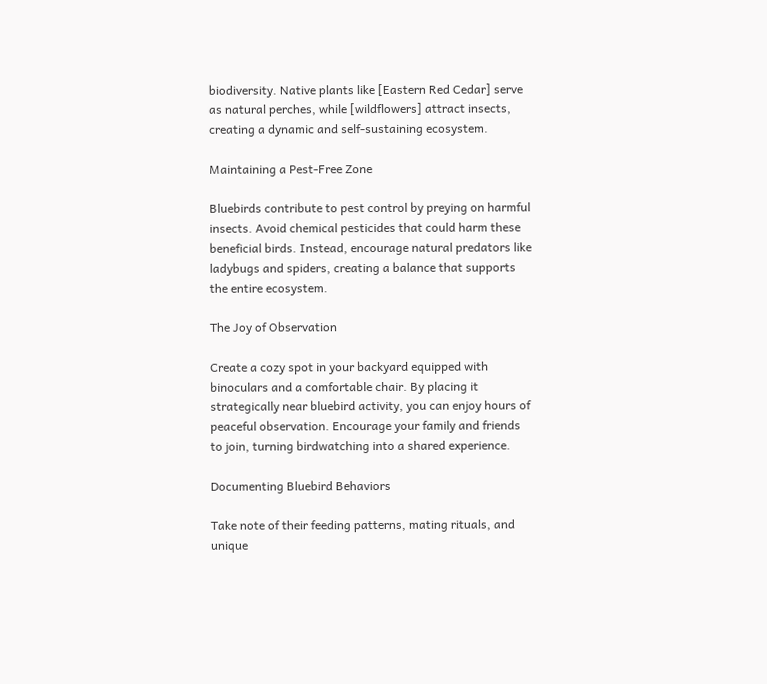biodiversity. Native plants like [Eastern Red Cedar] serve as natural perches, while [wildflowers] attract insects, creating a dynamic and self-sustaining ecosystem.

Maintaining a Pest-Free Zone

Bluebirds contribute to pest control by preying on harmful insects. Avoid chemical pesticides that could harm these beneficial birds. Instead, encourage natural predators like ladybugs and spiders, creating a balance that supports the entire ecosystem.

The Joy of Observation

Create a cozy spot in your backyard equipped with binoculars and a comfortable chair. By placing it strategically near bluebird activity, you can enjoy hours of peaceful observation. Encourage your family and friends to join, turning birdwatching into a shared experience.

Documenting Bluebird Behaviors

Take note of their feeding patterns, mating rituals, and unique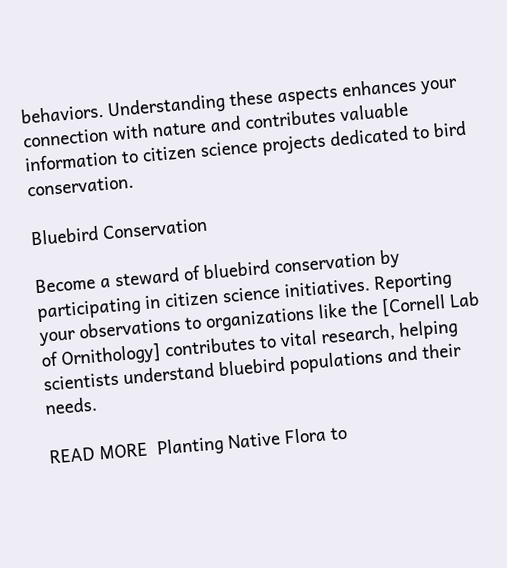behaviors. Understanding these aspects enhances your connection with nature and contributes valuable information to citizen science projects dedicated to bird conservation.

Bluebird Conservation

Become a steward of bluebird conservation by participating in citizen science initiatives. Reporting your observations to organizations like the [Cornell Lab of Ornithology] contributes to vital research, helping scientists understand bluebird populations and their needs.

READ MORE  Planting Native Flora to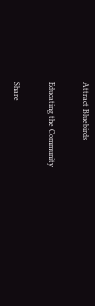Attract Bluebirds

Educating the Community

Share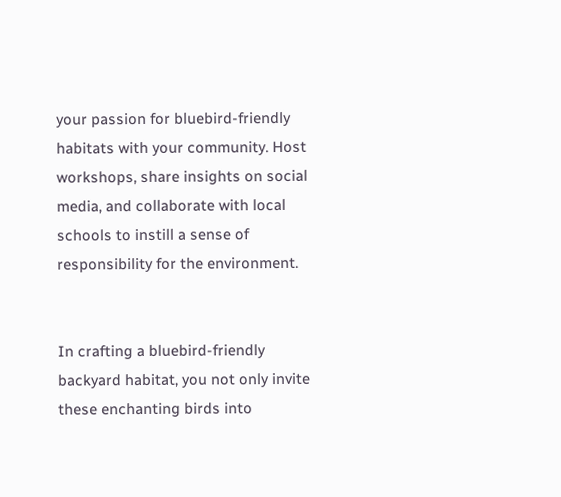your passion for bluebird-friendly habitats with your community. Host workshops, share insights on social media, and collaborate with local schools to instill a sense of responsibility for the environment.


In crafting a bluebird-friendly backyard habitat, you not only invite these enchanting birds into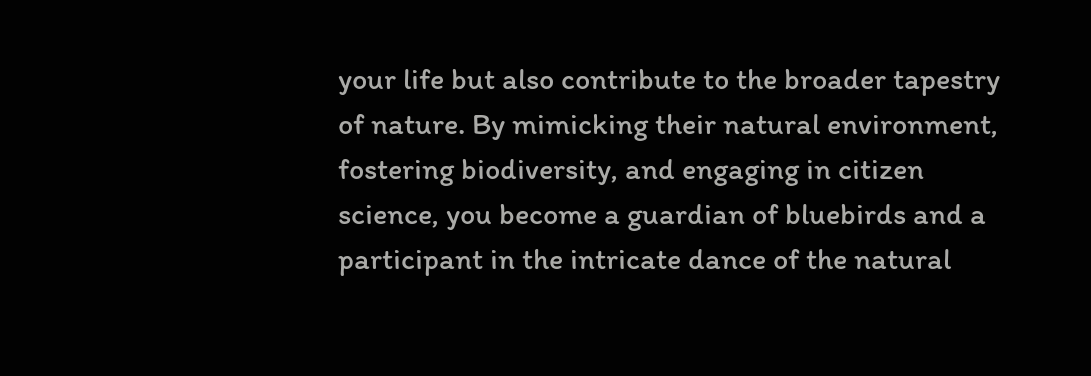your life but also contribute to the broader tapestry of nature. By mimicking their natural environment, fostering biodiversity, and engaging in citizen science, you become a guardian of bluebirds and a participant in the intricate dance of the natural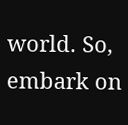world. So, embark on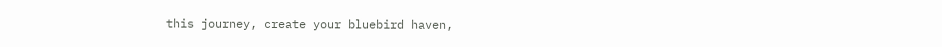this journey, create your bluebird haven,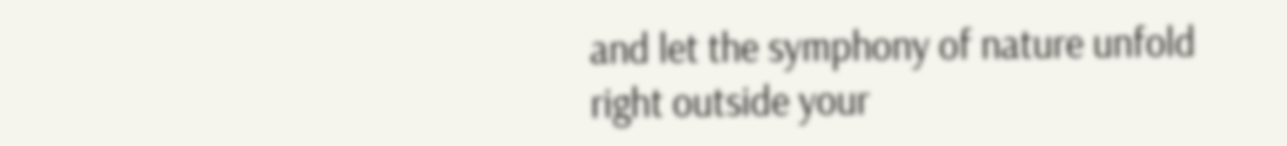and let the symphony of nature unfold right outside your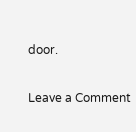door.

Leave a Comment